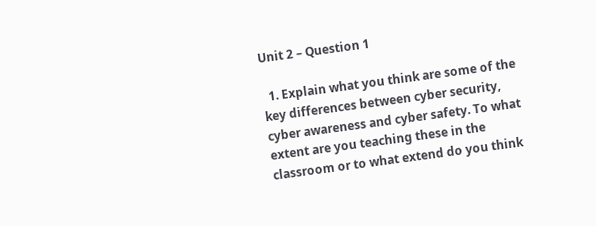Unit 2 – Question 1

  1. Explain what you think are some of the key differences between cyber security, cyber awareness and cyber safety. To what extent are you teaching these in the classroom or to what extend do you think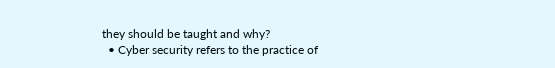they should be taught and why?
  • Cyber security refers to the practice of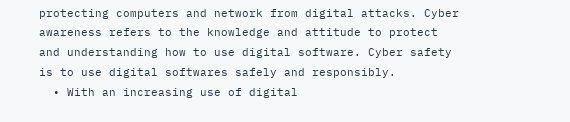protecting computers and network from digital attacks. Cyber awareness refers to the knowledge and attitude to protect and understanding how to use digital software. Cyber safety is to use digital softwares safely and responsibly.
  • With an increasing use of digital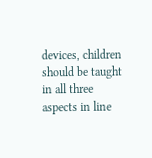devices, children should be taught in all three aspects in line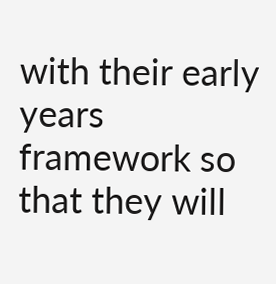with their early years framework so that they will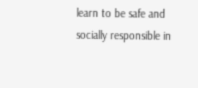learn to be safe and socially responsible in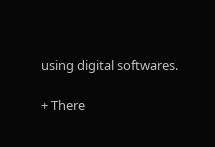using digital softwares.

+ There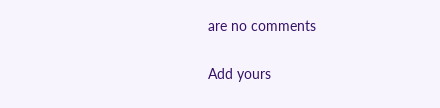are no comments

Add yours